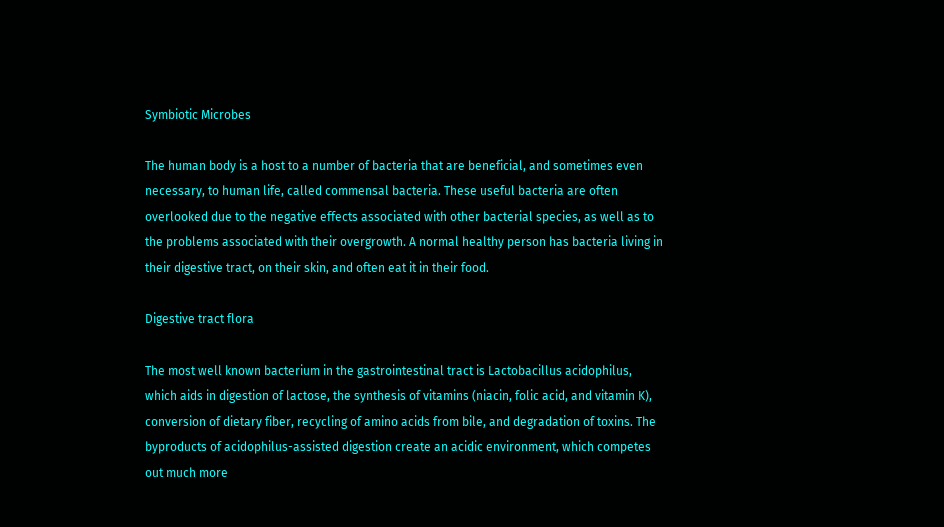Symbiotic Microbes

The human body is a host to a number of bacteria that are beneficial, and sometimes even necessary, to human life, called commensal bacteria. These useful bacteria are often overlooked due to the negative effects associated with other bacterial species, as well as to the problems associated with their overgrowth. A normal healthy person has bacteria living in their digestive tract, on their skin, and often eat it in their food.

Digestive tract flora

The most well known bacterium in the gastrointestinal tract is Lactobacillus acidophilus, which aids in digestion of lactose, the synthesis of vitamins (niacin, folic acid, and vitamin K), conversion of dietary fiber, recycling of amino acids from bile, and degradation of toxins. The byproducts of acidophilus-assisted digestion create an acidic environment, which competes out much more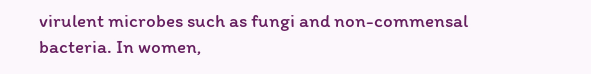virulent microbes such as fungi and non-commensal bacteria. In women,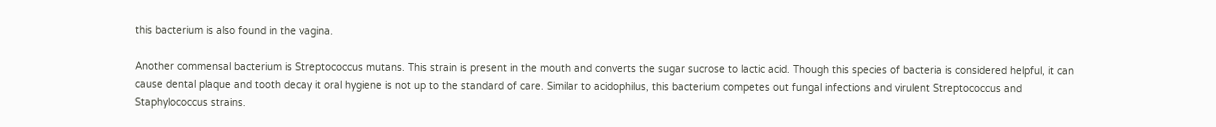this bacterium is also found in the vagina.

Another commensal bacterium is Streptococcus mutans. This strain is present in the mouth and converts the sugar sucrose to lactic acid. Though this species of bacteria is considered helpful, it can cause dental plaque and tooth decay it oral hygiene is not up to the standard of care. Similar to acidophilus, this bacterium competes out fungal infections and virulent Streptococcus and Staphylococcus strains.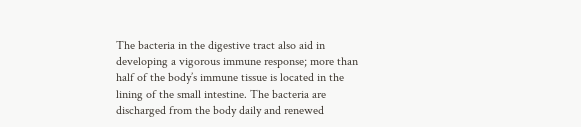The bacteria in the digestive tract also aid in developing a vigorous immune response; more than half of the body’s immune tissue is located in the lining of the small intestine. The bacteria are discharged from the body daily and renewed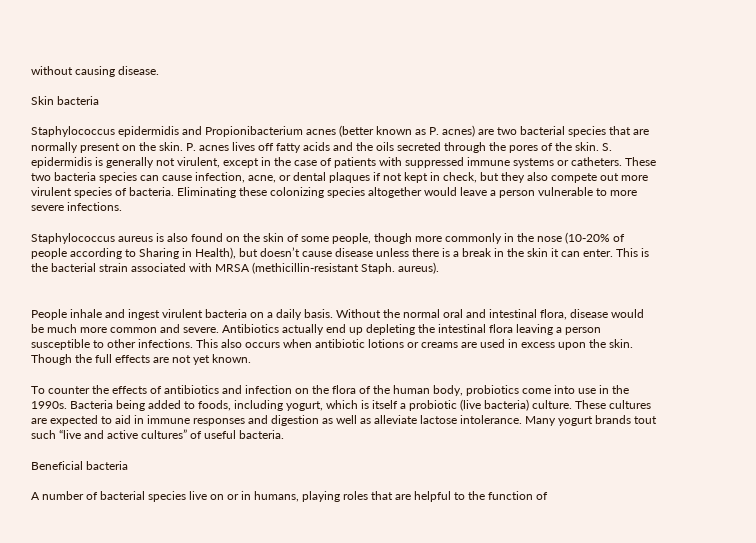without causing disease.

Skin bacteria

Staphylococcus epidermidis and Propionibacterium acnes (better known as P. acnes) are two bacterial species that are normally present on the skin. P. acnes lives off fatty acids and the oils secreted through the pores of the skin. S. epidermidis is generally not virulent, except in the case of patients with suppressed immune systems or catheters. These two bacteria species can cause infection, acne, or dental plaques if not kept in check, but they also compete out more virulent species of bacteria. Eliminating these colonizing species altogether would leave a person vulnerable to more severe infections.

Staphylococcus aureus is also found on the skin of some people, though more commonly in the nose (10-20% of people according to Sharing in Health), but doesn’t cause disease unless there is a break in the skin it can enter. This is the bacterial strain associated with MRSA (methicillin-resistant Staph. aureus).


People inhale and ingest virulent bacteria on a daily basis. Without the normal oral and intestinal flora, disease would be much more common and severe. Antibiotics actually end up depleting the intestinal flora leaving a person susceptible to other infections. This also occurs when antibiotic lotions or creams are used in excess upon the skin. Though the full effects are not yet known.

To counter the effects of antibiotics and infection on the flora of the human body, probiotics come into use in the 1990s. Bacteria being added to foods, including yogurt, which is itself a probiotic (live bacteria) culture. These cultures are expected to aid in immune responses and digestion as well as alleviate lactose intolerance. Many yogurt brands tout such “live and active cultures” of useful bacteria.

Beneficial bacteria

A number of bacterial species live on or in humans, playing roles that are helpful to the function of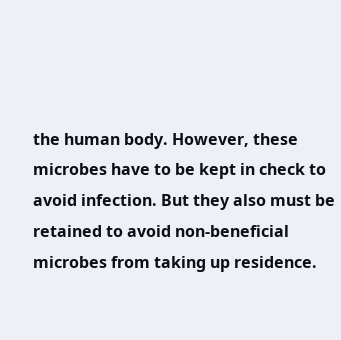the human body. However, these microbes have to be kept in check to avoid infection. But they also must be retained to avoid non-beneficial microbes from taking up residence.